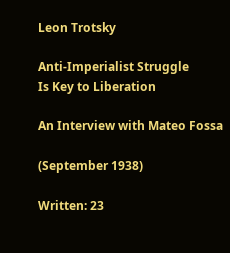Leon Trotsky

Anti-Imperialist Struggle
Is Key to Liberation

An Interview with Mateo Fossa

(September 1938)

Written: 23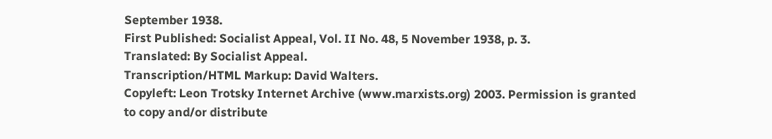September 1938.
First Published: Socialist Appeal, Vol. II No. 48, 5 November 1938, p. 3.
Translated: By Socialist Appeal.
Transcription/HTML Markup: David Walters.
Copyleft: Leon Trotsky Internet Archive (www.marxists.org) 2003. Permission is granted to copy and/or distribute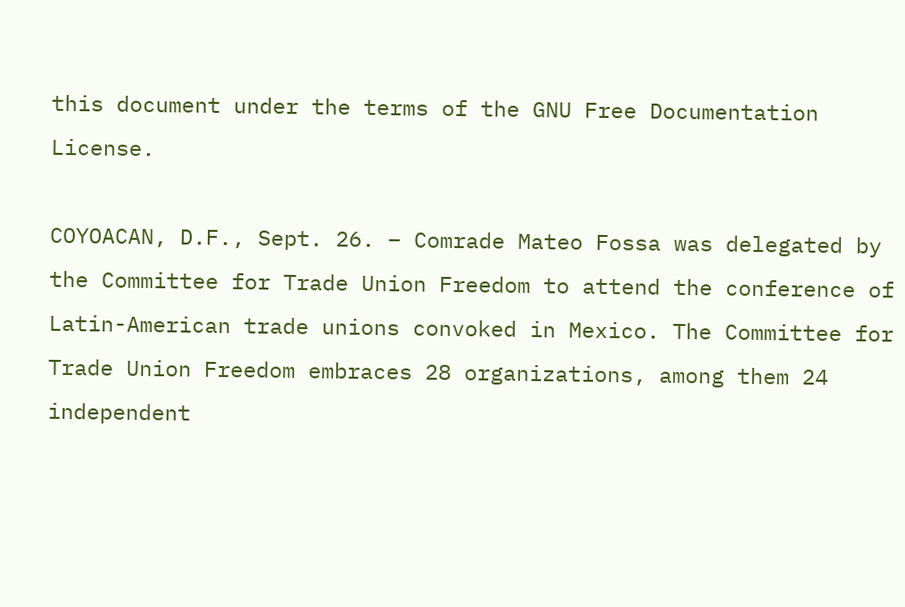this document under the terms of the GNU Free Documentation License.

COYOACAN, D.F., Sept. 26. – Comrade Mateo Fossa was delegated by the Committee for Trade Union Freedom to attend the conference of Latin-American trade unions convoked in Mexico. The Committee for Trade Union Freedom embraces 28 organizations, among them 24 independent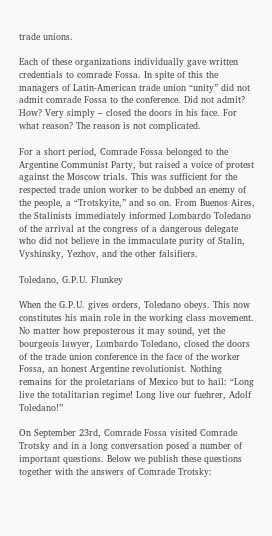trade unions.

Each of these organizations individually gave written credentials to comrade Fossa. In spite of this the managers of Latin-American trade union “unity” did not admit comrade Fossa to the conference. Did not admit? How? Very simply – closed the doors in his face. For what reason? The reason is not complicated.

For a short period, Comrade Fossa belonged to the Argentine Communist Party, but raised a voice of protest against the Moscow trials. This was sufficient for the respected trade union worker to be dubbed an enemy of the people, a “Trotskyite,” and so on. From Buenos Aires, the Stalinists immediately informed Lombardo Toledano of the arrival at the congress of a dangerous delegate who did not believe in the immaculate purity of Stalin, Vyshinsky, Yezhov, and the other falsifiers.

Toledano, G.P.U. Flunkey

When the G.P.U. gives orders, Toledano obeys. This now constitutes his main role in the working class movement. No matter how preposterous it may sound, yet the bourgeois lawyer, Lombardo Toledano, closed the doors of the trade union conference in the face of the worker Fossa, an honest Argentine revolutionist. Nothing remains for the proletarians of Mexico but to hail: “Long live the totalitarian regime! Long live our fuehrer, Adolf Toledano!”

On September 23rd, Comrade Fossa visited Comrade Trotsky and in a long conversation posed a number of important questions. Below we publish these questions together with the answers of Comrade Trotsky: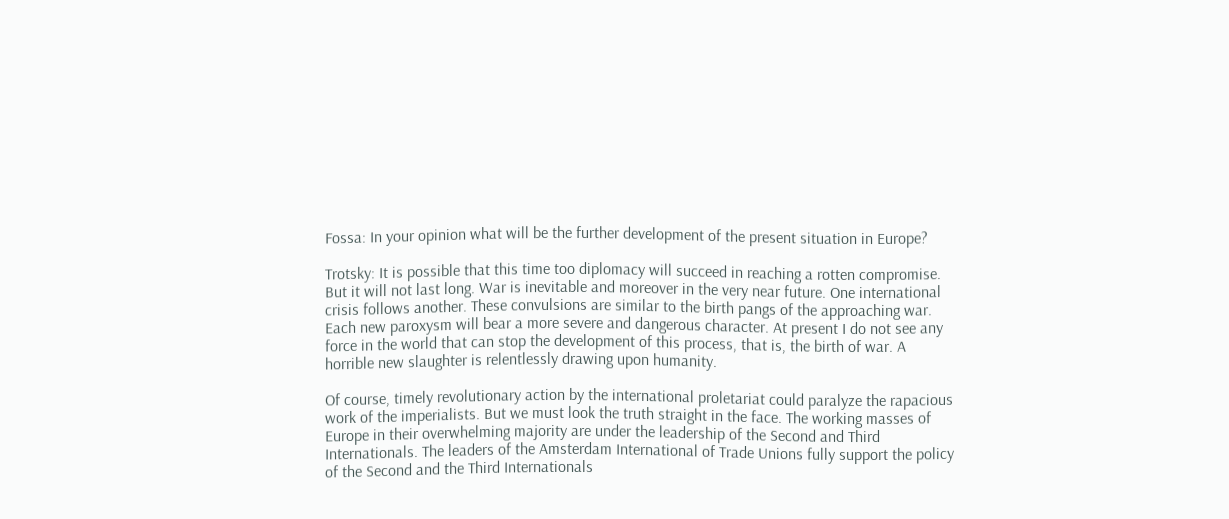Fossa: In your opinion what will be the further development of the present situation in Europe?

Trotsky: It is possible that this time too diplomacy will succeed in reaching a rotten compromise. But it will not last long. War is inevitable and moreover in the very near future. One international crisis follows another. These convulsions are similar to the birth pangs of the approaching war. Each new paroxysm will bear a more severe and dangerous character. At present I do not see any force in the world that can stop the development of this process, that is, the birth of war. A horrible new slaughter is relentlessly drawing upon humanity.

Of course, timely revolutionary action by the international proletariat could paralyze the rapacious work of the imperialists. But we must look the truth straight in the face. The working masses of Europe in their overwhelming majority are under the leadership of the Second and Third Internationals. The leaders of the Amsterdam International of Trade Unions fully support the policy of the Second and the Third Internationals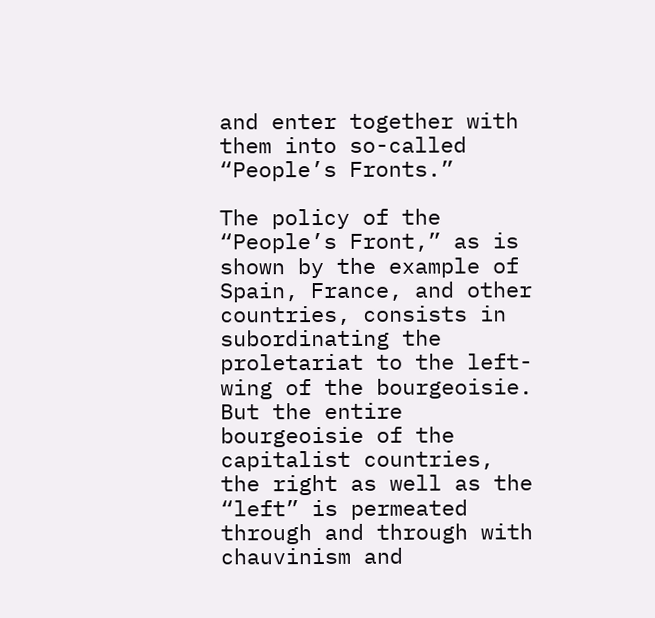and enter together with them into so-called “People’s Fronts.”

The policy of the “People’s Front,” as is shown by the example of Spain, France, and other countries, consists in subordinating the proletariat to the left-wing of the bourgeoisie. But the entire bourgeoisie of the capitalist countries, the right as well as the “left” is permeated through and through with chauvinism and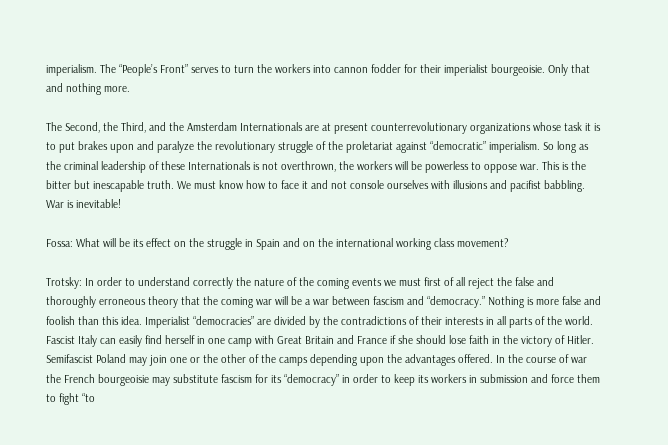imperialism. The “People’s Front” serves to turn the workers into cannon fodder for their imperialist bourgeoisie. Only that and nothing more.

The Second, the Third, and the Amsterdam Internationals are at present counterrevolutionary organizations whose task it is to put brakes upon and paralyze the revolutionary struggle of the proletariat against “democratic” imperialism. So long as the criminal leadership of these Internationals is not overthrown, the workers will be powerless to oppose war. This is the bitter but inescapable truth. We must know how to face it and not console ourselves with illusions and pacifist babbling. War is inevitable!

Fossa: What will be its effect on the struggle in Spain and on the international working class movement?

Trotsky: In order to understand correctly the nature of the coming events we must first of all reject the false and thoroughly erroneous theory that the coming war will be a war between fascism and “democracy.” Nothing is more false and foolish than this idea. Imperialist “democracies” are divided by the contradictions of their interests in all parts of the world. Fascist Italy can easily find herself in one camp with Great Britain and France if she should lose faith in the victory of Hitler. Semifascist Poland may join one or the other of the camps depending upon the advantages offered. In the course of war the French bourgeoisie may substitute fascism for its “democracy” in order to keep its workers in submission and force them to fight “to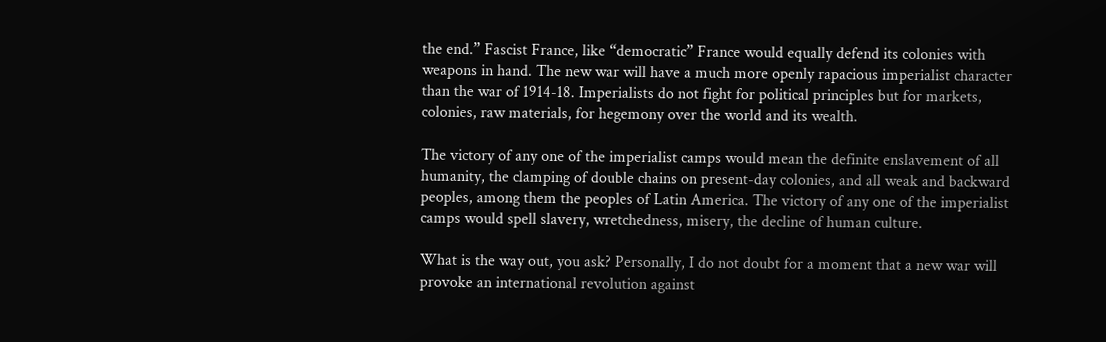the end.” Fascist France, like “democratic” France would equally defend its colonies with weapons in hand. The new war will have a much more openly rapacious imperialist character than the war of 1914-18. Imperialists do not fight for political principles but for markets, colonies, raw materials, for hegemony over the world and its wealth.

The victory of any one of the imperialist camps would mean the definite enslavement of all humanity, the clamping of double chains on present-day colonies, and all weak and backward peoples, among them the peoples of Latin America. The victory of any one of the imperialist camps would spell slavery, wretchedness, misery, the decline of human culture.

What is the way out, you ask? Personally, I do not doubt for a moment that a new war will provoke an international revolution against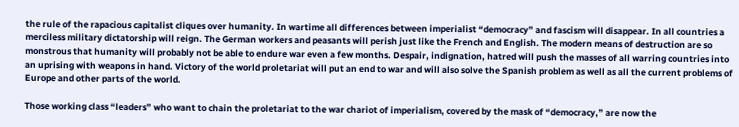the rule of the rapacious capitalist cliques over humanity. In wartime all differences between imperialist “democracy” and fascism will disappear. In all countries a merciless military dictatorship will reign. The German workers and peasants will perish just like the French and English. The modern means of destruction are so monstrous that humanity will probably not be able to endure war even a few months. Despair, indignation, hatred will push the masses of all warring countries into an uprising with weapons in hand. Victory of the world proletariat will put an end to war and will also solve the Spanish problem as well as all the current problems of Europe and other parts of the world.

Those working class “leaders” who want to chain the proletariat to the war chariot of imperialism, covered by the mask of “democracy,” are now the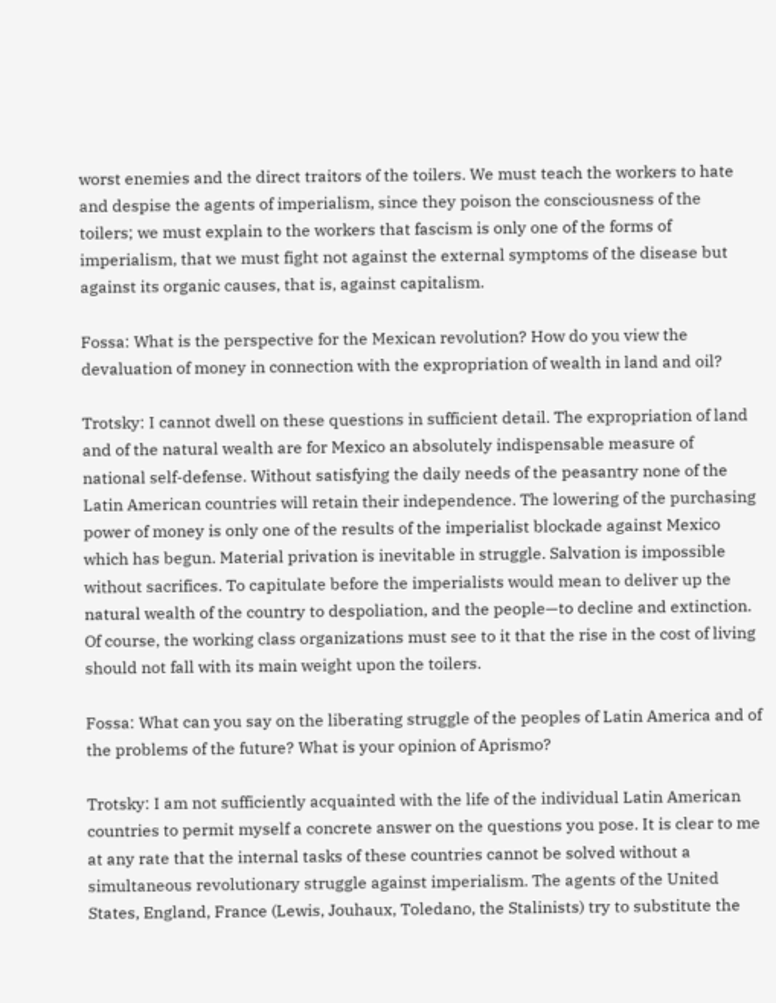worst enemies and the direct traitors of the toilers. We must teach the workers to hate and despise the agents of imperialism, since they poison the consciousness of the toilers; we must explain to the workers that fascism is only one of the forms of imperialism, that we must fight not against the external symptoms of the disease but against its organic causes, that is, against capitalism.

Fossa: What is the perspective for the Mexican revolution? How do you view the devaluation of money in connection with the expropriation of wealth in land and oil?

Trotsky: I cannot dwell on these questions in sufficient detail. The expropriation of land and of the natural wealth are for Mexico an absolutely indispensable measure of national self-defense. Without satisfying the daily needs of the peasantry none of the Latin American countries will retain their independence. The lowering of the purchasing power of money is only one of the results of the imperialist blockade against Mexico which has begun. Material privation is inevitable in struggle. Salvation is impossible without sacrifices. To capitulate before the imperialists would mean to deliver up the natural wealth of the country to despoliation, and the people—to decline and extinction. Of course, the working class organizations must see to it that the rise in the cost of living should not fall with its main weight upon the toilers.

Fossa: What can you say on the liberating struggle of the peoples of Latin America and of the problems of the future? What is your opinion of Aprismo?

Trotsky: I am not sufficiently acquainted with the life of the individual Latin American countries to permit myself a concrete answer on the questions you pose. It is clear to me at any rate that the internal tasks of these countries cannot be solved without a simultaneous revolutionary struggle against imperialism. The agents of the United States, England, France (Lewis, Jouhaux, Toledano, the Stalinists) try to substitute the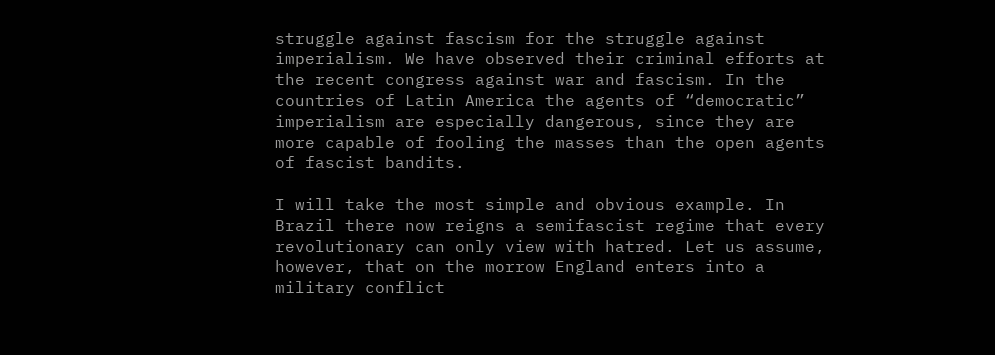struggle against fascism for the struggle against imperialism. We have observed their criminal efforts at the recent congress against war and fascism. In the countries of Latin America the agents of “democratic” imperialism are especially dangerous, since they are more capable of fooling the masses than the open agents of fascist bandits.

I will take the most simple and obvious example. In Brazil there now reigns a semifascist regime that every revolutionary can only view with hatred. Let us assume, however, that on the morrow England enters into a military conflict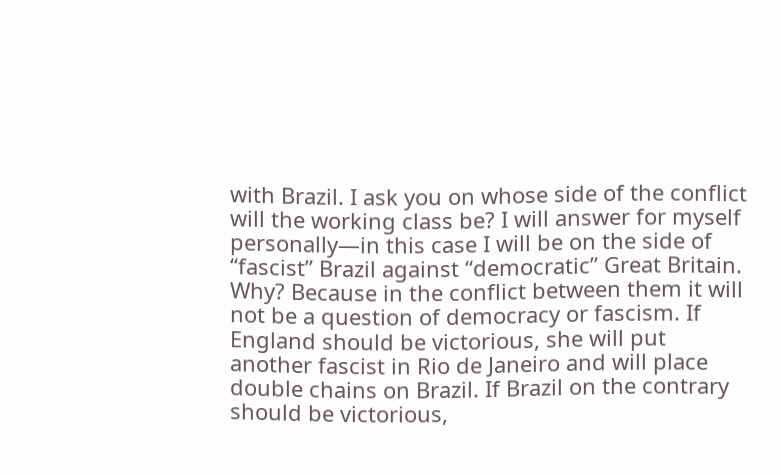with Brazil. I ask you on whose side of the conflict will the working class be? I will answer for myself personally—in this case I will be on the side of “fascist” Brazil against “democratic” Great Britain. Why? Because in the conflict between them it will not be a question of democracy or fascism. If England should be victorious, she will put another fascist in Rio de Janeiro and will place double chains on Brazil. If Brazil on the contrary should be victorious,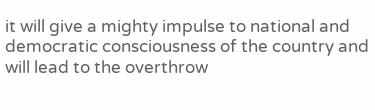it will give a mighty impulse to national and democratic consciousness of the country and will lead to the overthrow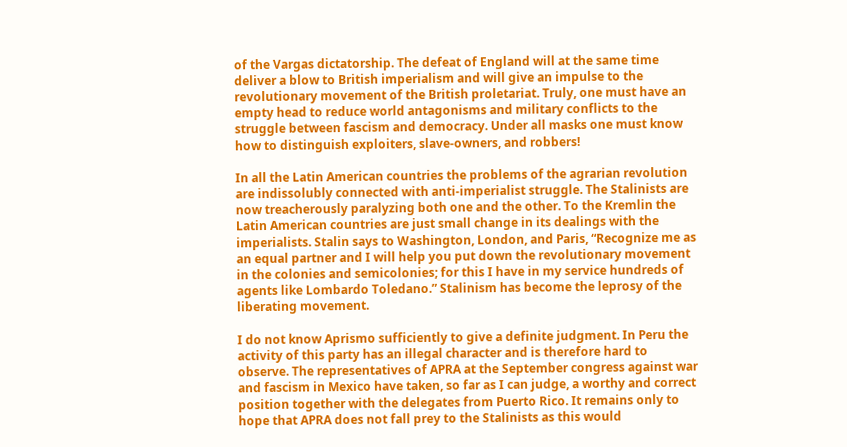of the Vargas dictatorship. The defeat of England will at the same time deliver a blow to British imperialism and will give an impulse to the revolutionary movement of the British proletariat. Truly, one must have an empty head to reduce world antagonisms and military conflicts to the struggle between fascism and democracy. Under all masks one must know how to distinguish exploiters, slave-owners, and robbers!

In all the Latin American countries the problems of the agrarian revolution are indissolubly connected with anti-imperialist struggle. The Stalinists are now treacherously paralyzing both one and the other. To the Kremlin the Latin American countries are just small change in its dealings with the imperialists. Stalin says to Washington, London, and Paris, “Recognize me as an equal partner and I will help you put down the revolutionary movement in the colonies and semicolonies; for this I have in my service hundreds of agents like Lombardo Toledano.” Stalinism has become the leprosy of the liberating movement.

I do not know Aprismo sufficiently to give a definite judgment. In Peru the activity of this party has an illegal character and is therefore hard to observe. The representatives of APRA at the September congress against war and fascism in Mexico have taken, so far as I can judge, a worthy and correct position together with the delegates from Puerto Rico. It remains only to hope that APRA does not fall prey to the Stalinists as this would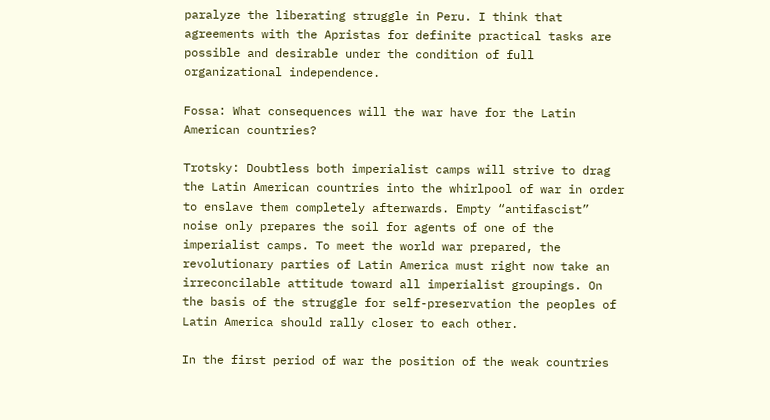paralyze the liberating struggle in Peru. I think that agreements with the Apristas for definite practical tasks are possible and desirable under the condition of full organizational independence.

Fossa: What consequences will the war have for the Latin American countries?

Trotsky: Doubtless both imperialist camps will strive to drag the Latin American countries into the whirlpool of war in order to enslave them completely afterwards. Empty “antifascist” noise only prepares the soil for agents of one of the imperialist camps. To meet the world war prepared, the revolutionary parties of Latin America must right now take an irreconcilable attitude toward all imperialist groupings. On the basis of the struggle for self-preservation the peoples of Latin America should rally closer to each other.

In the first period of war the position of the weak countries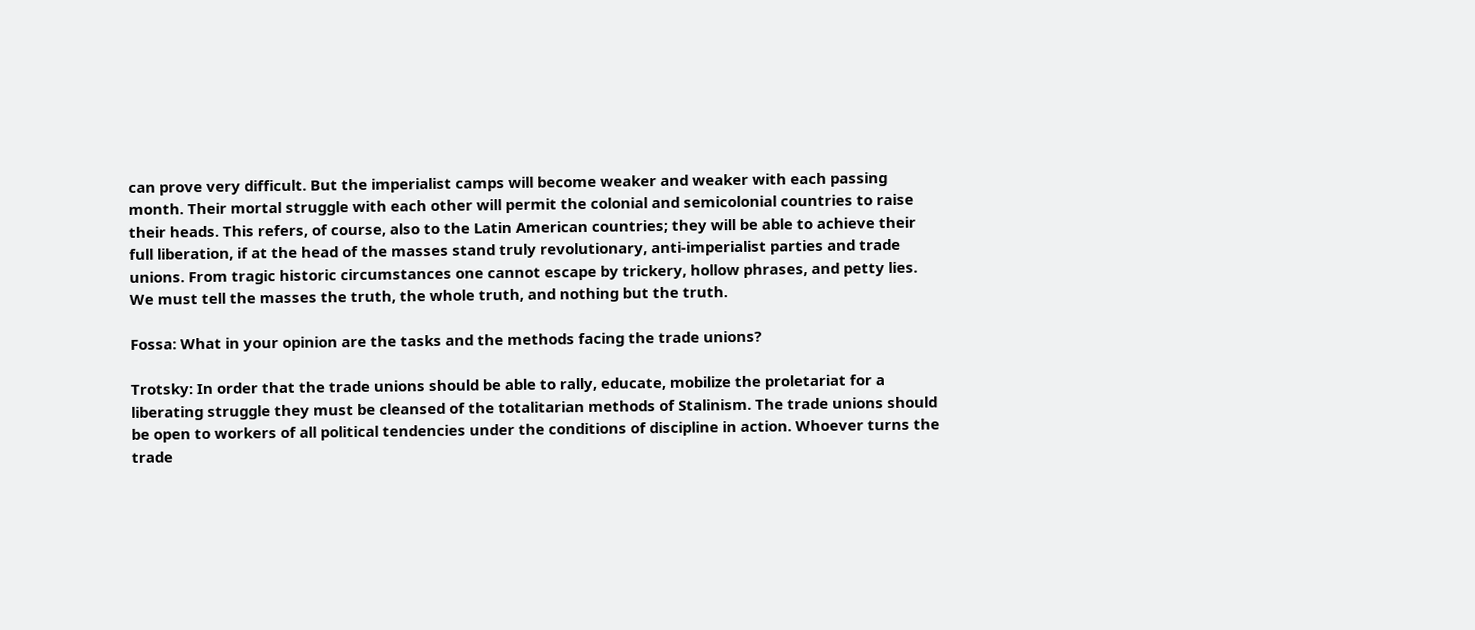can prove very difficult. But the imperialist camps will become weaker and weaker with each passing month. Their mortal struggle with each other will permit the colonial and semicolonial countries to raise their heads. This refers, of course, also to the Latin American countries; they will be able to achieve their full liberation, if at the head of the masses stand truly revolutionary, anti-imperialist parties and trade unions. From tragic historic circumstances one cannot escape by trickery, hollow phrases, and petty lies. We must tell the masses the truth, the whole truth, and nothing but the truth.

Fossa: What in your opinion are the tasks and the methods facing the trade unions?

Trotsky: In order that the trade unions should be able to rally, educate, mobilize the proletariat for a liberating struggle they must be cleansed of the totalitarian methods of Stalinism. The trade unions should be open to workers of all political tendencies under the conditions of discipline in action. Whoever turns the trade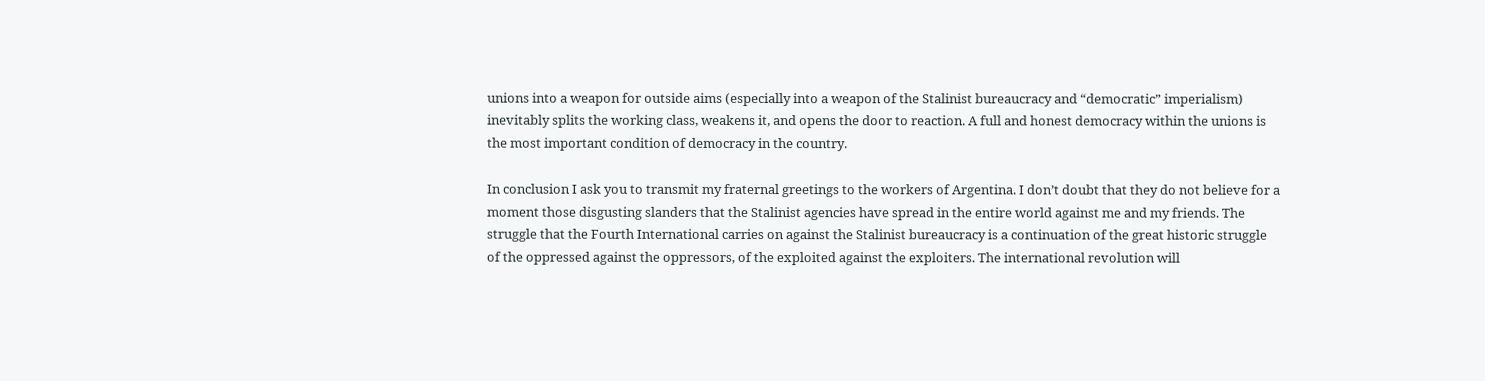unions into a weapon for outside aims (especially into a weapon of the Stalinist bureaucracy and “democratic” imperialism) inevitably splits the working class, weakens it, and opens the door to reaction. A full and honest democracy within the unions is the most important condition of democracy in the country.

In conclusion I ask you to transmit my fraternal greetings to the workers of Argentina. I don’t doubt that they do not believe for a moment those disgusting slanders that the Stalinist agencies have spread in the entire world against me and my friends. The struggle that the Fourth International carries on against the Stalinist bureaucracy is a continuation of the great historic struggle of the oppressed against the oppressors, of the exploited against the exploiters. The international revolution will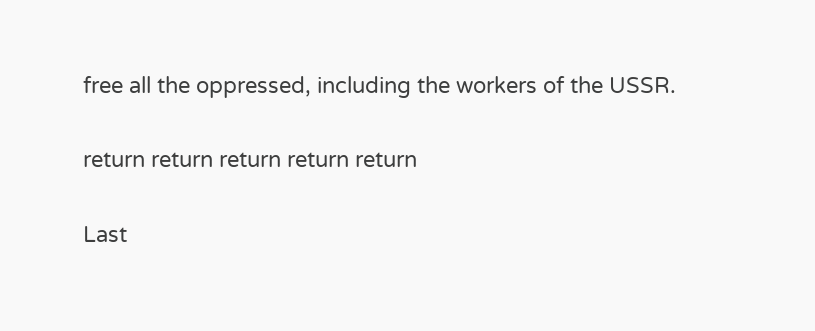free all the oppressed, including the workers of the USSR.

return return return return return

Last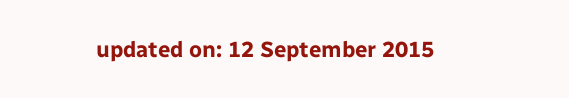updated on: 12 September 2015